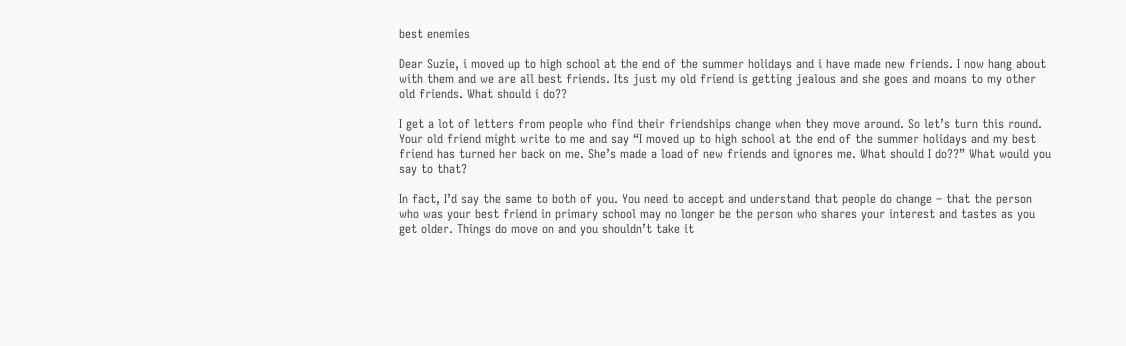best enemies

Dear Suzie, i moved up to high school at the end of the summer holidays and i have made new friends. I now hang about with them and we are all best friends. Its just my old friend is getting jealous and she goes and moans to my other old friends. What should i do??

I get a lot of letters from people who find their friendships change when they move around. So let’s turn this round. Your old friend might write to me and say “I moved up to high school at the end of the summer holidays and my best friend has turned her back on me. She’s made a load of new friends and ignores me. What should I do??” What would you say to that?

In fact, I’d say the same to both of you. You need to accept and understand that people do change – that the person who was your best friend in primary school may no longer be the person who shares your interest and tastes as you get older. Things do move on and you shouldn’t take it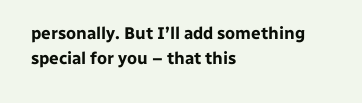personally. But I’ll add something special for you – that this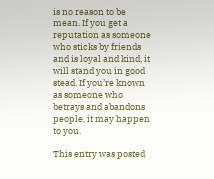is no reason to be mean. If you get a reputation as someone who sticks by friends and is loyal and kind, it will stand you in good stead. If you’re known as someone who betrays and abandons people, it may happen to you.

This entry was posted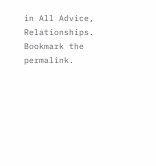in All Advice, Relationships. Bookmark the permalink.